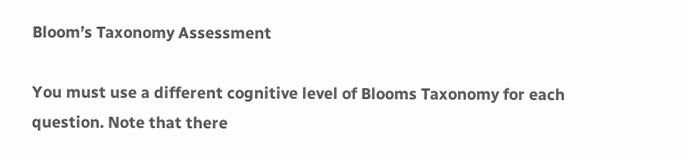Bloom’s Taxonomy Assessment

You must use a different cognitive level of Blooms Taxonomy for each question. Note that there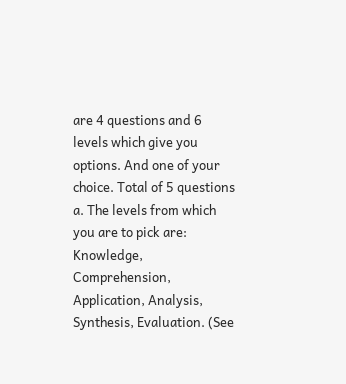are 4 questions and 6 levels which give you options. And one of your choice. Total of 5 questions
a. The levels from which you are to pick are: Knowledge, Comprehension, Application, Analysis, Synthesis, Evaluation. (See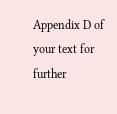Appendix D of your text for further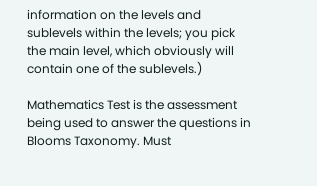information on the levels and sublevels within the levels; you pick the main level, which obviously will contain one of the sublevels.)

Mathematics Test is the assessment being used to answer the questions in Blooms Taxonomy. Must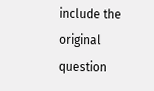include the original question